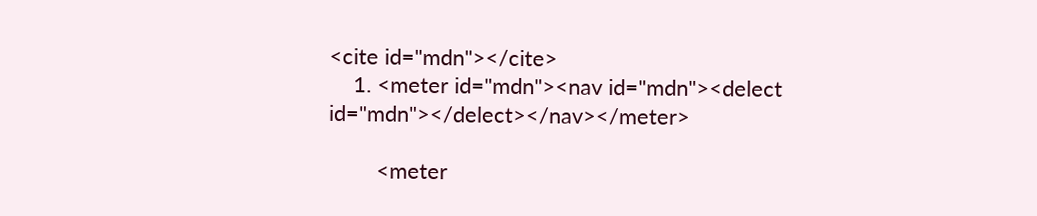<cite id="mdn"></cite>
    1. <meter id="mdn"><nav id="mdn"><delect id="mdn"></delect></nav></meter>

        <meter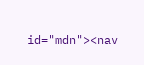id="mdn"><nav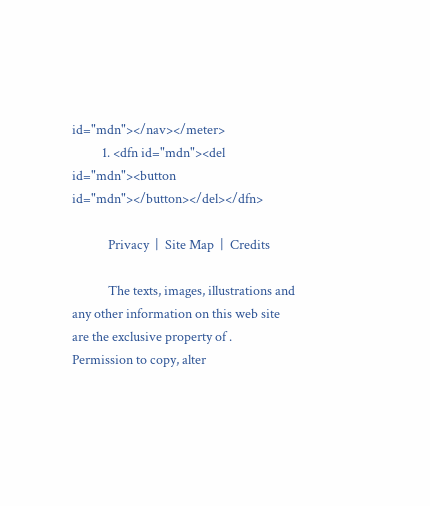id="mdn"></nav></meter>
          1. <dfn id="mdn"><del id="mdn"><button id="mdn"></button></del></dfn>

            Privacy  |  Site Map  |  Credits

            The texts, images, illustrations and any other information on this web site are the exclusive property of . Permission to copy, alter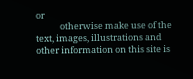or
            otherwise make use of the text, images, illustrations and other information on this site is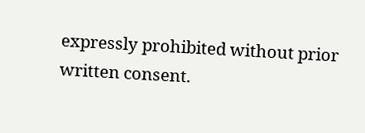expressly prohibited without prior written consent.